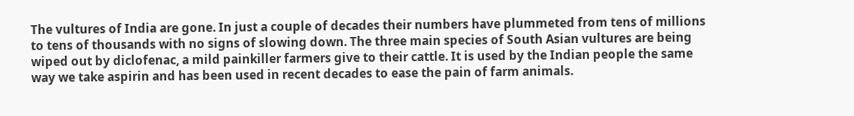The vultures of India are gone. In just a couple of decades their numbers have plummeted from tens of millions to tens of thousands with no signs of slowing down. The three main species of South Asian vultures are being wiped out by diclofenac, a mild painkiller farmers give to their cattle. It is used by the Indian people the same way we take aspirin and has been used in recent decades to ease the pain of farm animals.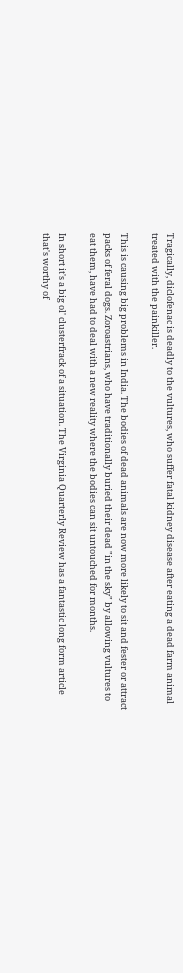Tragically, diclofenac is deadly to the vultures, who suffer fatal kidney disease after eating a dead farm animal treated with the painkiller.

This is causing big problems in India. The bodies of dead animals are now more likely to sit and fester or attract packs of feral dogs. Zoroastrians, who have traditionally buried their dead "in the sky" by allowing vultures to eat them, have had to deal with a new reality where the bodies can sit untouched for months.

In short it's a big ol' clusterfrack of a situation. The Virginia Quarterly Review has a fantastic long form article that's worthy of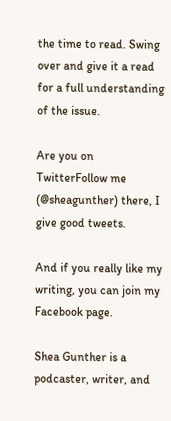the time to read. Swing over and give it a read for a full understanding of the issue.

Are you on TwitterFollow me (@sheagunther) there, I give good tweets.

And if you really like my writing, you can join my Facebook page.

Shea Gunther is a podcaster, writer, and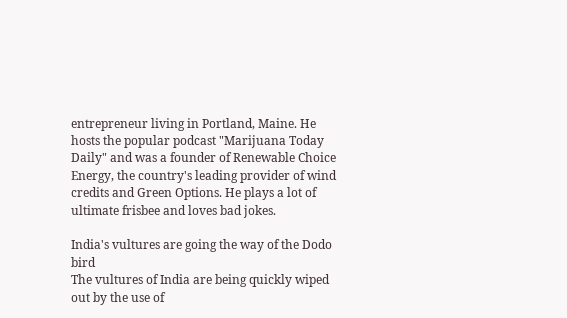entrepreneur living in Portland, Maine. He hosts the popular podcast "Marijuana Today Daily" and was a founder of Renewable Choice Energy, the country's leading provider of wind credits and Green Options. He plays a lot of ultimate frisbee and loves bad jokes.

India's vultures are going the way of the Dodo bird
The vultures of India are being quickly wiped out by the use of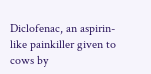Diclofenac, an aspirin-like painkiller given to cows by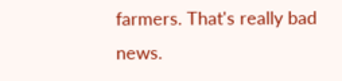farmers. That's really bad news.